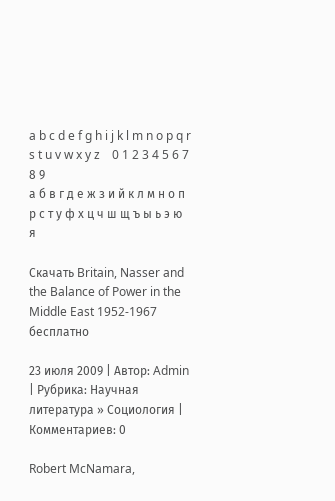a b c d e f g h i j k l m n o p q r s t u v w x y z    0 1 2 3 4 5 6 7 8 9
а б в г д е ж з и й к л м н о п р с т у ф х ц ч ш щ ъ ы ь э ю я

Скачать Britain, Nasser and the Balance of Power in the Middle East 1952-1967 бесплатно

23 июля 2009 | Автор: Admin | Рубрика: Научная литература » Социология | Комментариев: 0

Robert McNamara,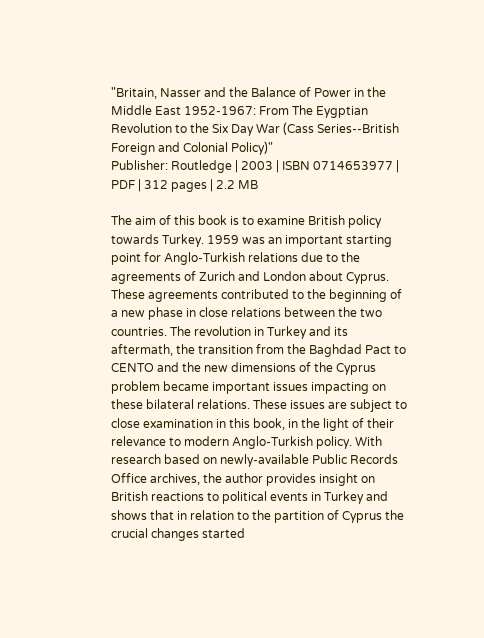"Britain, Nasser and the Balance of Power in the Middle East 1952-1967: From The Eygptian Revolution to the Six Day War (Cass Series--British Foreign and Colonial Policy)"
Publisher: Routledge | 2003 | ISBN 0714653977 | PDF | 312 pages | 2.2 MB

The aim of this book is to examine British policy towards Turkey. 1959 was an important starting point for Anglo-Turkish relations due to the agreements of Zurich and London about Cyprus. These agreements contributed to the beginning of a new phase in close relations between the two countries. The revolution in Turkey and its aftermath, the transition from the Baghdad Pact to CENTO and the new dimensions of the Cyprus problem became important issues impacting on these bilateral relations. These issues are subject to close examination in this book, in the light of their relevance to modern Anglo-Turkish policy. With research based on newly-available Public Records Office archives, the author provides insight on British reactions to political events in Turkey and shows that in relation to the partition of Cyprus the crucial changes started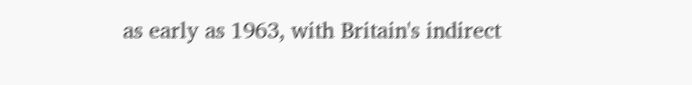as early as 1963, with Britain's indirect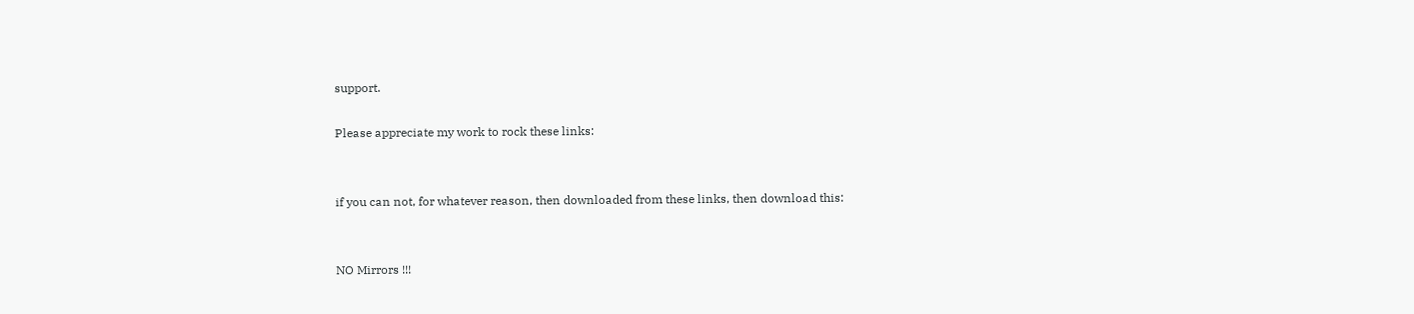support.

Please appreciate my work to rock these links:


if you can not, for whatever reason, then downloaded from these links, then download this:


NO Mirrors !!!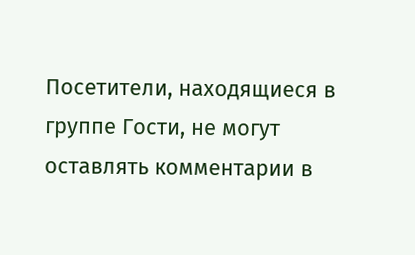Посетители, находящиеся в группе Гости, не могут оставлять комментарии в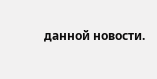данной новости.